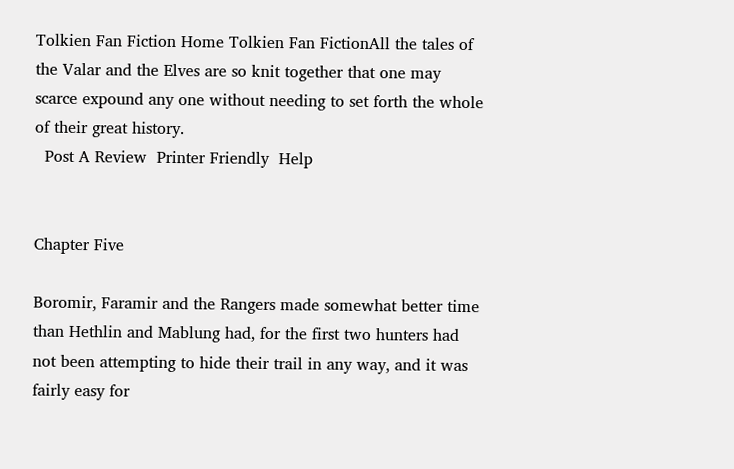Tolkien Fan Fiction Home Tolkien Fan FictionAll the tales of the Valar and the Elves are so knit together that one may scarce expound any one without needing to set forth the whole of their great history.
  Post A Review  Printer Friendly  Help


Chapter Five

Boromir, Faramir and the Rangers made somewhat better time than Hethlin and Mablung had, for the first two hunters had not been attempting to hide their trail in any way, and it was fairly easy for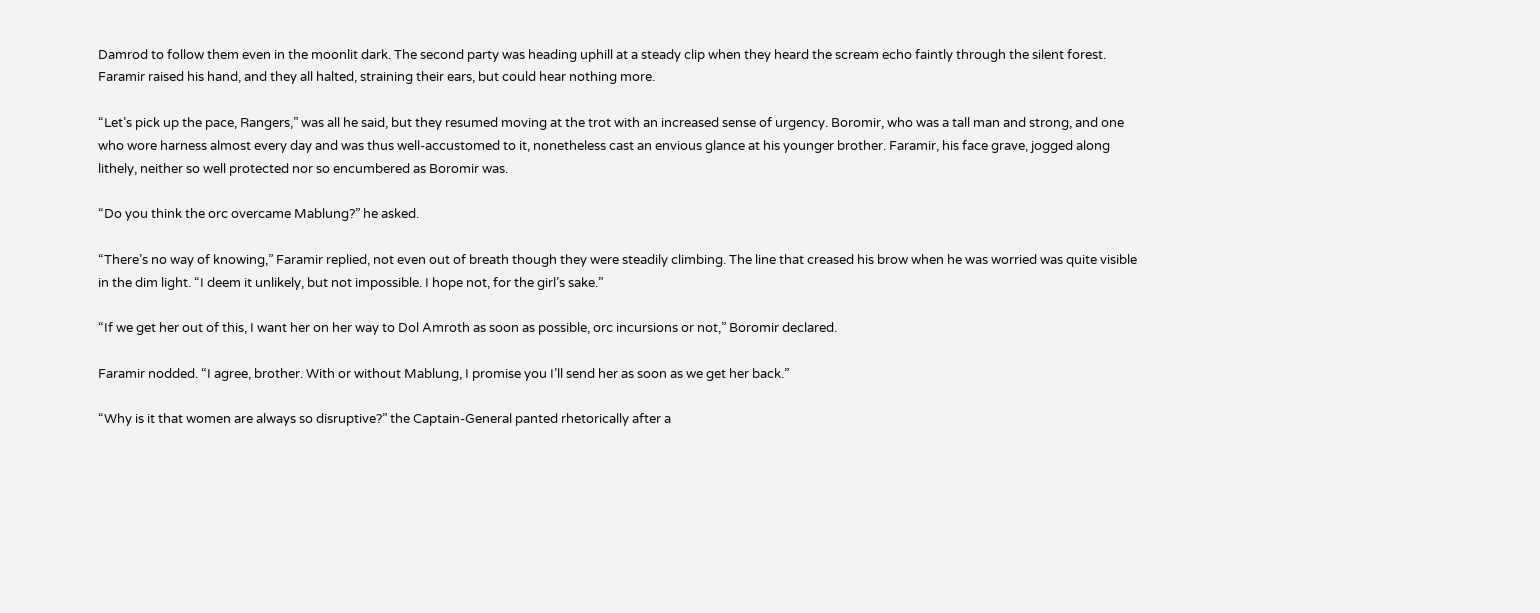Damrod to follow them even in the moonlit dark. The second party was heading uphill at a steady clip when they heard the scream echo faintly through the silent forest. Faramir raised his hand, and they all halted, straining their ears, but could hear nothing more.

“Let’s pick up the pace, Rangers,” was all he said, but they resumed moving at the trot with an increased sense of urgency. Boromir, who was a tall man and strong, and one who wore harness almost every day and was thus well-accustomed to it, nonetheless cast an envious glance at his younger brother. Faramir, his face grave, jogged along lithely, neither so well protected nor so encumbered as Boromir was.

“Do you think the orc overcame Mablung?” he asked.

“There’s no way of knowing,” Faramir replied, not even out of breath though they were steadily climbing. The line that creased his brow when he was worried was quite visible in the dim light. “I deem it unlikely, but not impossible. I hope not, for the girl’s sake.”

“If we get her out of this, I want her on her way to Dol Amroth as soon as possible, orc incursions or not,” Boromir declared.

Faramir nodded. “I agree, brother. With or without Mablung, I promise you I’ll send her as soon as we get her back.”

“Why is it that women are always so disruptive?” the Captain-General panted rhetorically after a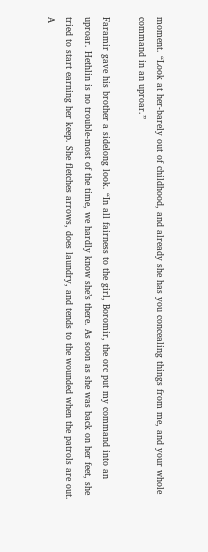moment. “Look at her-barely out of childhood, and already she has you concealing things from me, and your whole command in an uproar.”

Faramir gave his brother a sidelong look. “In all fairness to the girl, Boromir, the orc put my command into an uproar. Hethlin is no trouble-most of the time, we hardly know she’s there. As soon as she was back on her feet, she tried to start earning her keep. She fletches arrows, does laundry, and tends to the wounded when the patrols are out. A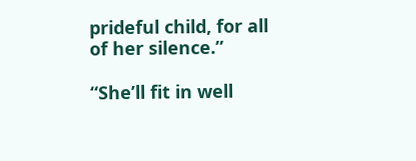prideful child, for all of her silence.”

“She’ll fit in well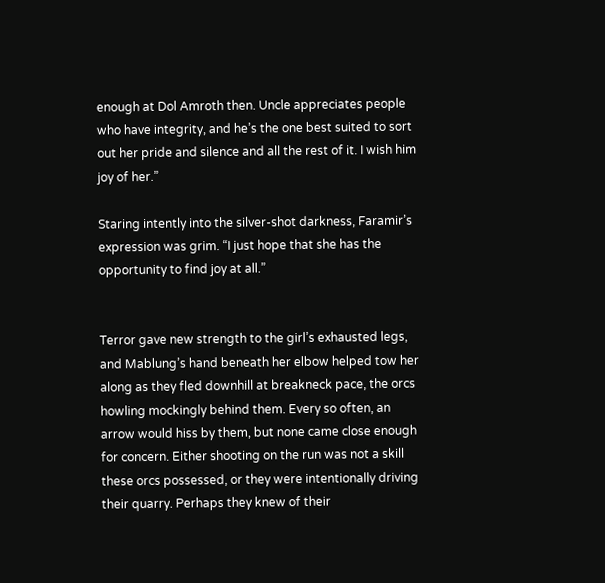enough at Dol Amroth then. Uncle appreciates people who have integrity, and he’s the one best suited to sort out her pride and silence and all the rest of it. I wish him joy of her.”

Staring intently into the silver-shot darkness, Faramir’s expression was grim. “I just hope that she has the opportunity to find joy at all.”


Terror gave new strength to the girl’s exhausted legs, and Mablung’s hand beneath her elbow helped tow her along as they fled downhill at breakneck pace, the orcs howling mockingly behind them. Every so often, an arrow would hiss by them, but none came close enough for concern. Either shooting on the run was not a skill these orcs possessed, or they were intentionally driving their quarry. Perhaps they knew of their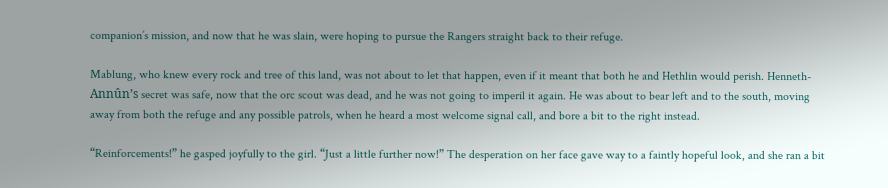companion’s mission, and now that he was slain, were hoping to pursue the Rangers straight back to their refuge.

Mablung, who knew every rock and tree of this land, was not about to let that happen, even if it meant that both he and Hethlin would perish. Henneth-Annûn’s secret was safe, now that the orc scout was dead, and he was not going to imperil it again. He was about to bear left and to the south, moving away from both the refuge and any possible patrols, when he heard a most welcome signal call, and bore a bit to the right instead.

“Reinforcements!” he gasped joyfully to the girl. “Just a little further now!” The desperation on her face gave way to a faintly hopeful look, and she ran a bit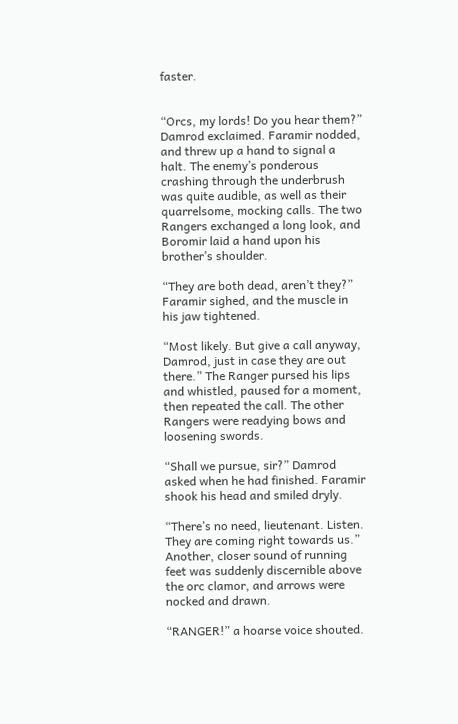faster.


“Orcs, my lords! Do you hear them?” Damrod exclaimed. Faramir nodded, and threw up a hand to signal a halt. The enemy’s ponderous crashing through the underbrush was quite audible, as well as their quarrelsome, mocking calls. The two Rangers exchanged a long look, and Boromir laid a hand upon his brother’s shoulder.

“They are both dead, aren’t they?” Faramir sighed, and the muscle in his jaw tightened.

“Most likely. But give a call anyway, Damrod, just in case they are out there.” The Ranger pursed his lips and whistled, paused for a moment, then repeated the call. The other Rangers were readying bows and loosening swords.

“Shall we pursue, sir?” Damrod asked when he had finished. Faramir shook his head and smiled dryly.

“There’s no need, lieutenant. Listen. They are coming right towards us.” Another, closer sound of running feet was suddenly discernible above the orc clamor, and arrows were nocked and drawn.

“RANGER!” a hoarse voice shouted.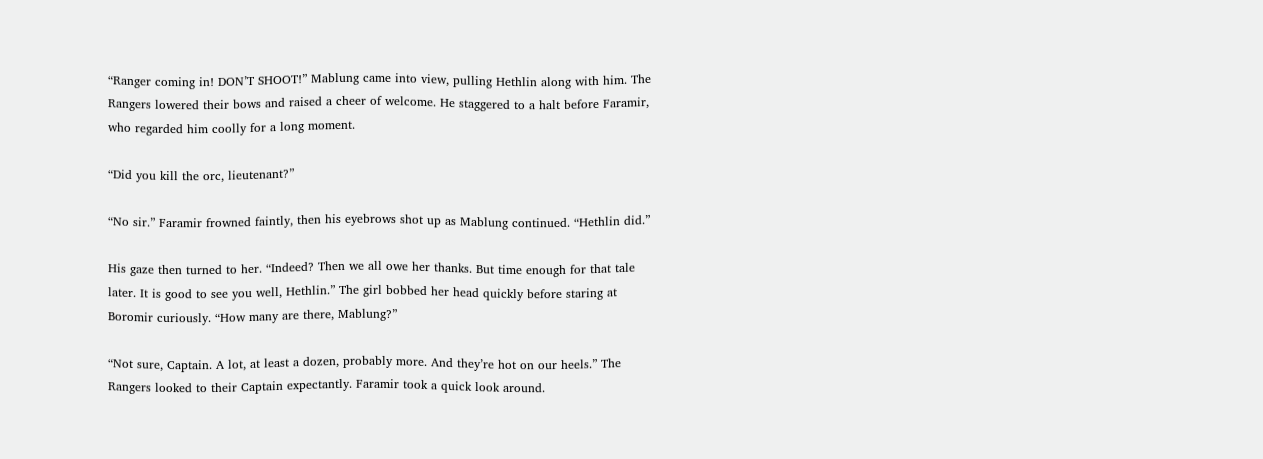“Ranger coming in! DON’T SHOOT!” Mablung came into view, pulling Hethlin along with him. The Rangers lowered their bows and raised a cheer of welcome. He staggered to a halt before Faramir, who regarded him coolly for a long moment.

“Did you kill the orc, lieutenant?”

“No sir.” Faramir frowned faintly, then his eyebrows shot up as Mablung continued. “Hethlin did.”

His gaze then turned to her. “Indeed? Then we all owe her thanks. But time enough for that tale later. It is good to see you well, Hethlin.” The girl bobbed her head quickly before staring at Boromir curiously. “How many are there, Mablung?”

“Not sure, Captain. A lot, at least a dozen, probably more. And they’re hot on our heels.” The Rangers looked to their Captain expectantly. Faramir took a quick look around.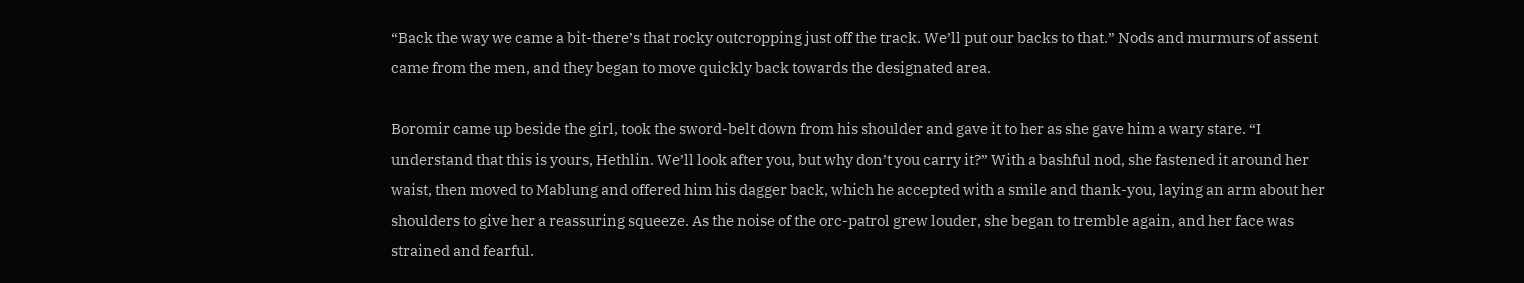“Back the way we came a bit-there’s that rocky outcropping just off the track. We’ll put our backs to that.” Nods and murmurs of assent came from the men, and they began to move quickly back towards the designated area.

Boromir came up beside the girl, took the sword-belt down from his shoulder and gave it to her as she gave him a wary stare. “I understand that this is yours, Hethlin. We’ll look after you, but why don’t you carry it?” With a bashful nod, she fastened it around her waist, then moved to Mablung and offered him his dagger back, which he accepted with a smile and thank-you, laying an arm about her shoulders to give her a reassuring squeeze. As the noise of the orc-patrol grew louder, she began to tremble again, and her face was strained and fearful.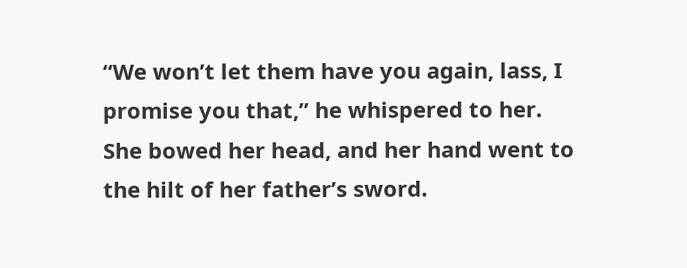“We won’t let them have you again, lass, I promise you that,” he whispered to her. She bowed her head, and her hand went to the hilt of her father’s sword.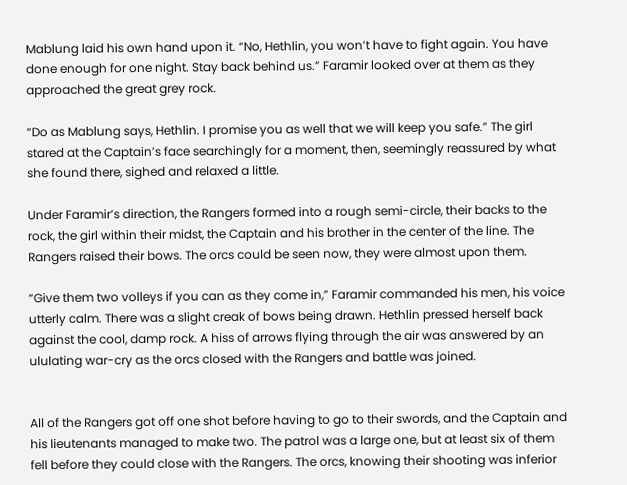Mablung laid his own hand upon it. “No, Hethlin, you won’t have to fight again. You have done enough for one night. Stay back behind us.” Faramir looked over at them as they approached the great grey rock.

“Do as Mablung says, Hethlin. I promise you as well that we will keep you safe.” The girl stared at the Captain’s face searchingly for a moment, then, seemingly reassured by what she found there, sighed and relaxed a little.

Under Faramir’s direction, the Rangers formed into a rough semi-circle, their backs to the rock, the girl within their midst, the Captain and his brother in the center of the line. The Rangers raised their bows. The orcs could be seen now, they were almost upon them.

“Give them two volleys if you can as they come in,” Faramir commanded his men, his voice utterly calm. There was a slight creak of bows being drawn. Hethlin pressed herself back against the cool, damp rock. A hiss of arrows flying through the air was answered by an ululating war-cry as the orcs closed with the Rangers and battle was joined.


All of the Rangers got off one shot before having to go to their swords, and the Captain and his lieutenants managed to make two. The patrol was a large one, but at least six of them fell before they could close with the Rangers. The orcs, knowing their shooting was inferior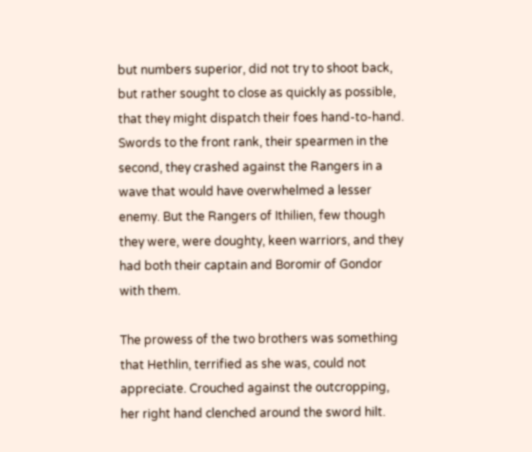but numbers superior, did not try to shoot back, but rather sought to close as quickly as possible, that they might dispatch their foes hand-to-hand. Swords to the front rank, their spearmen in the second, they crashed against the Rangers in a wave that would have overwhelmed a lesser enemy. But the Rangers of Ithilien, few though they were, were doughty, keen warriors, and they had both their captain and Boromir of Gondor with them.

The prowess of the two brothers was something that Hethlin, terrified as she was, could not appreciate. Crouched against the outcropping, her right hand clenched around the sword hilt.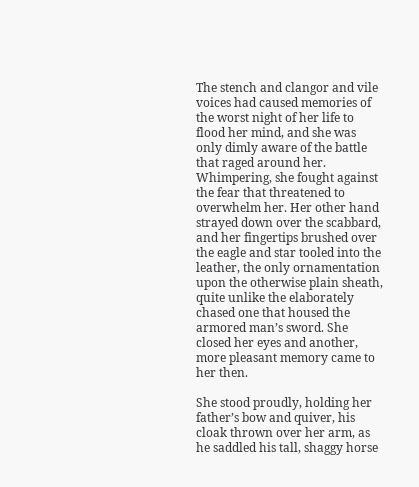The stench and clangor and vile voices had caused memories of the worst night of her life to flood her mind, and she was only dimly aware of the battle that raged around her. Whimpering, she fought against the fear that threatened to overwhelm her. Her other hand strayed down over the scabbard, and her fingertips brushed over the eagle and star tooled into the leather, the only ornamentation upon the otherwise plain sheath, quite unlike the elaborately chased one that housed the armored man’s sword. She closed her eyes and another, more pleasant memory came to her then.

She stood proudly, holding her father’s bow and quiver, his cloak thrown over her arm, as he saddled his tall, shaggy horse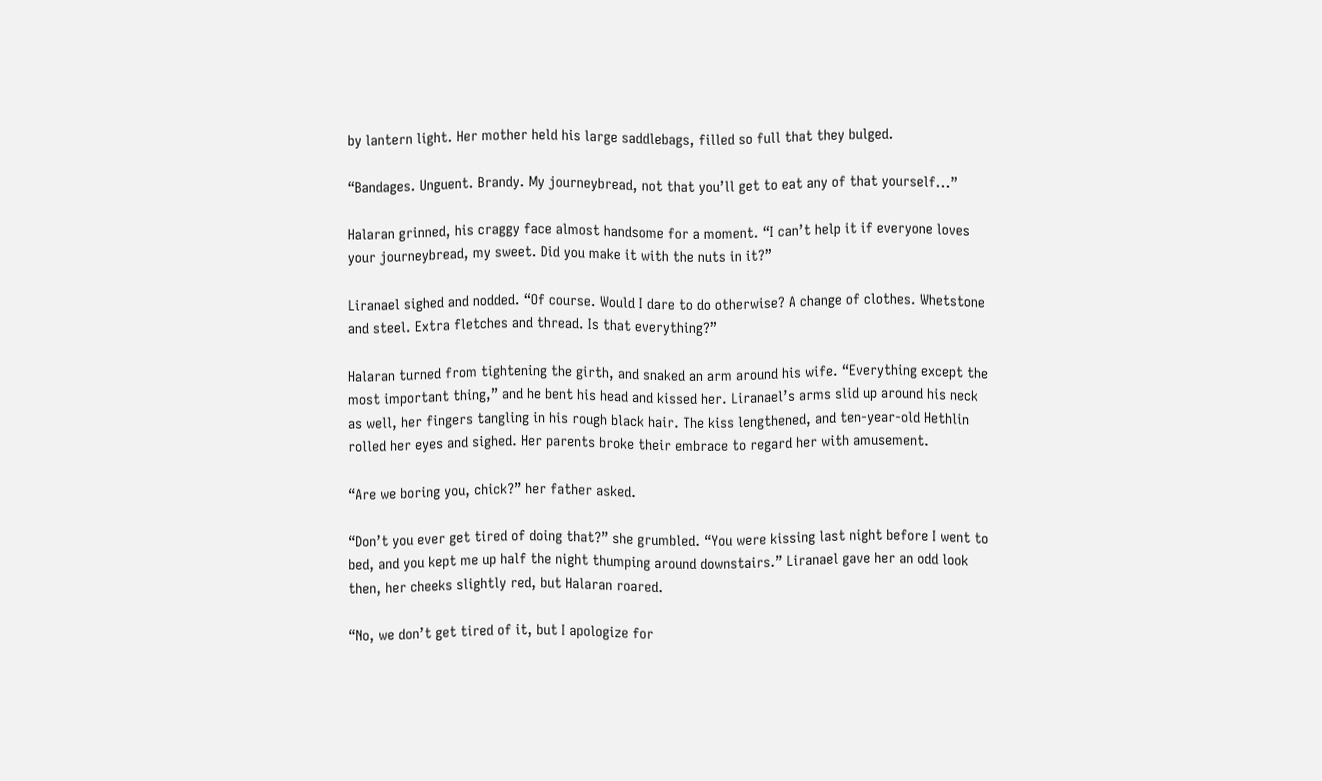by lantern light. Her mother held his large saddlebags, filled so full that they bulged.

“Bandages. Unguent. Brandy. My journeybread, not that you’ll get to eat any of that yourself...”

Halaran grinned, his craggy face almost handsome for a moment. “I can’t help it if everyone loves your journeybread, my sweet. Did you make it with the nuts in it?”

Liranael sighed and nodded. “Of course. Would I dare to do otherwise? A change of clothes. Whetstone and steel. Extra fletches and thread. Is that everything?”

Halaran turned from tightening the girth, and snaked an arm around his wife. “Everything except the most important thing,” and he bent his head and kissed her. Liranael’s arms slid up around his neck as well, her fingers tangling in his rough black hair. The kiss lengthened, and ten-year-old Hethlin rolled her eyes and sighed. Her parents broke their embrace to regard her with amusement.

“Are we boring you, chick?” her father asked.

“Don’t you ever get tired of doing that?” she grumbled. “You were kissing last night before I went to bed, and you kept me up half the night thumping around downstairs.” Liranael gave her an odd look then, her cheeks slightly red, but Halaran roared.

“No, we don’t get tired of it, but I apologize for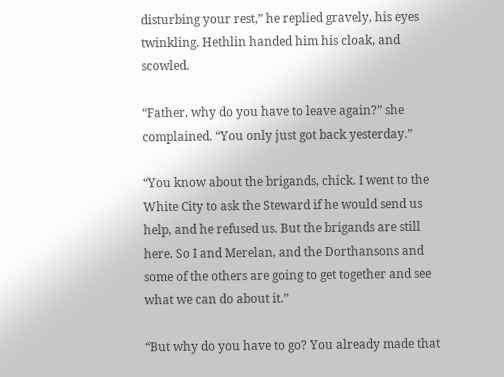disturbing your rest,” he replied gravely, his eyes twinkling. Hethlin handed him his cloak, and scowled.

“Father, why do you have to leave again?” she complained. “You only just got back yesterday.”

“You know about the brigands, chick. I went to the White City to ask the Steward if he would send us help, and he refused us. But the brigands are still here. So I and Merelan, and the Dorthansons and some of the others are going to get together and see what we can do about it.”

“But why do you have to go? You already made that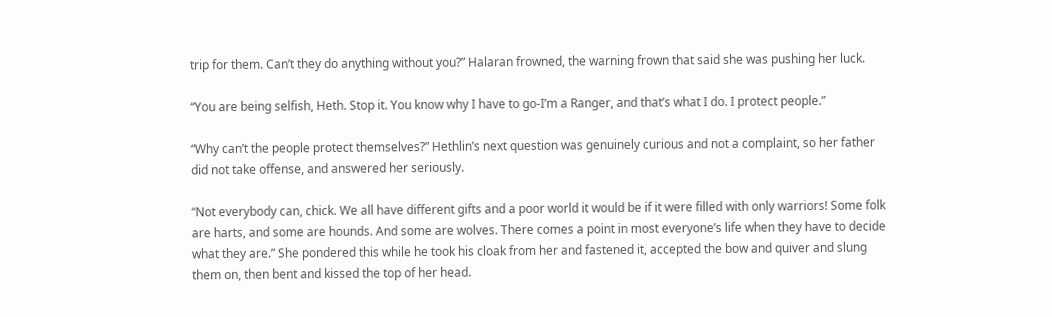trip for them. Can’t they do anything without you?” Halaran frowned, the warning frown that said she was pushing her luck.

“You are being selfish, Heth. Stop it. You know why I have to go-I’m a Ranger, and that’s what I do. I protect people.”

“Why can’t the people protect themselves?” Hethlin’s next question was genuinely curious and not a complaint, so her father did not take offense, and answered her seriously.

“Not everybody can, chick. We all have different gifts and a poor world it would be if it were filled with only warriors! Some folk are harts, and some are hounds. And some are wolves. There comes a point in most everyone’s life when they have to decide what they are.” She pondered this while he took his cloak from her and fastened it, accepted the bow and quiver and slung them on, then bent and kissed the top of her head.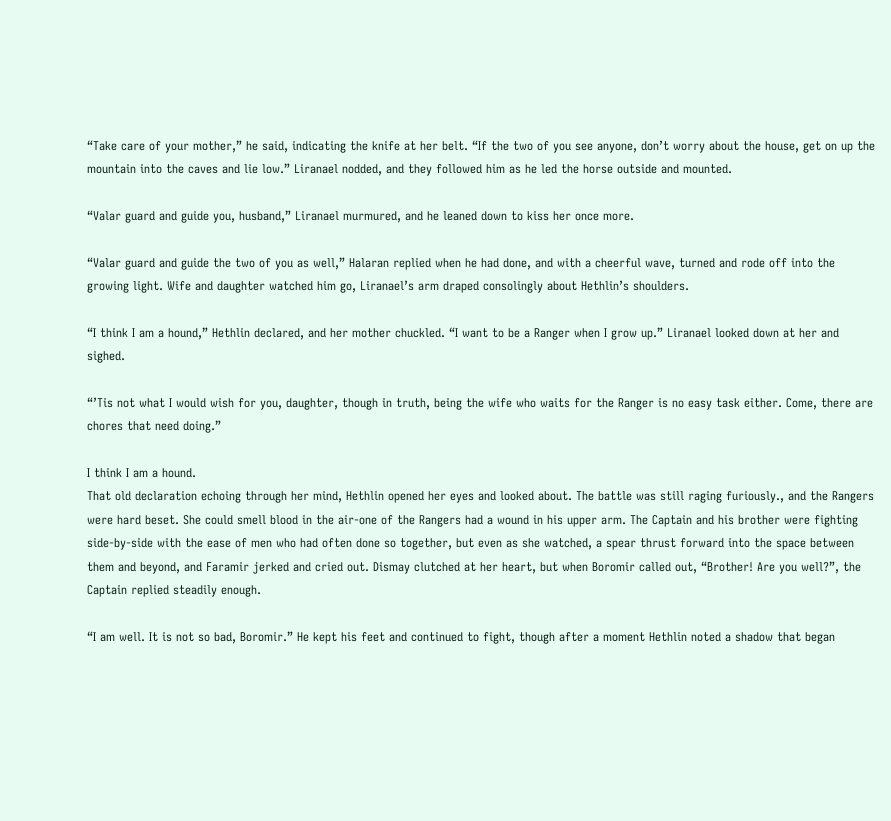“Take care of your mother,” he said, indicating the knife at her belt. “If the two of you see anyone, don’t worry about the house, get on up the mountain into the caves and lie low.” Liranael nodded, and they followed him as he led the horse outside and mounted.

“Valar guard and guide you, husband,” Liranael murmured, and he leaned down to kiss her once more.

“Valar guard and guide the two of you as well,” Halaran replied when he had done, and with a cheerful wave, turned and rode off into the growing light. Wife and daughter watched him go, Liranael’s arm draped consolingly about Hethlin’s shoulders.

“I think I am a hound,” Hethlin declared, and her mother chuckled. “I want to be a Ranger when I grow up.” Liranael looked down at her and sighed.

“’Tis not what I would wish for you, daughter, though in truth, being the wife who waits for the Ranger is no easy task either. Come, there are chores that need doing.”

I think I am a hound.
That old declaration echoing through her mind, Hethlin opened her eyes and looked about. The battle was still raging furiously., and the Rangers were hard beset. She could smell blood in the air-one of the Rangers had a wound in his upper arm. The Captain and his brother were fighting side-by-side with the ease of men who had often done so together, but even as she watched, a spear thrust forward into the space between them and beyond, and Faramir jerked and cried out. Dismay clutched at her heart, but when Boromir called out, “Brother! Are you well?”, the Captain replied steadily enough.

“I am well. It is not so bad, Boromir.” He kept his feet and continued to fight, though after a moment Hethlin noted a shadow that began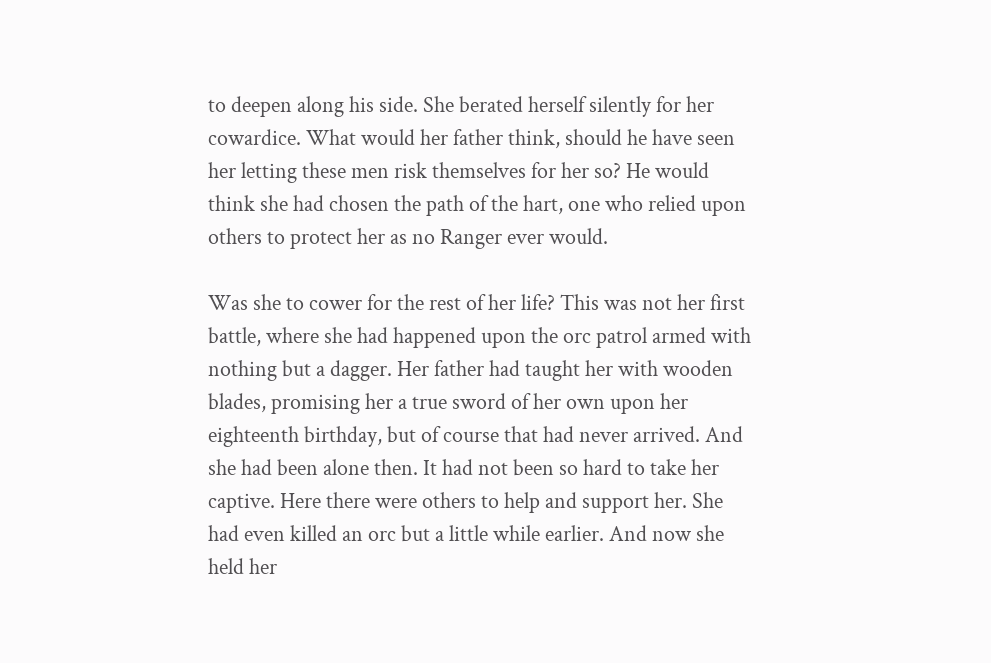to deepen along his side. She berated herself silently for her cowardice. What would her father think, should he have seen her letting these men risk themselves for her so? He would think she had chosen the path of the hart, one who relied upon others to protect her as no Ranger ever would.

Was she to cower for the rest of her life? This was not her first battle, where she had happened upon the orc patrol armed with nothing but a dagger. Her father had taught her with wooden blades, promising her a true sword of her own upon her eighteenth birthday, but of course that had never arrived. And she had been alone then. It had not been so hard to take her captive. Here there were others to help and support her. She had even killed an orc but a little while earlier. And now she held her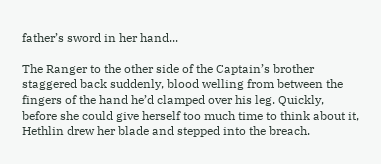father’s sword in her hand...

The Ranger to the other side of the Captain’s brother staggered back suddenly, blood welling from between the fingers of the hand he’d clamped over his leg. Quickly, before she could give herself too much time to think about it, Hethlin drew her blade and stepped into the breach.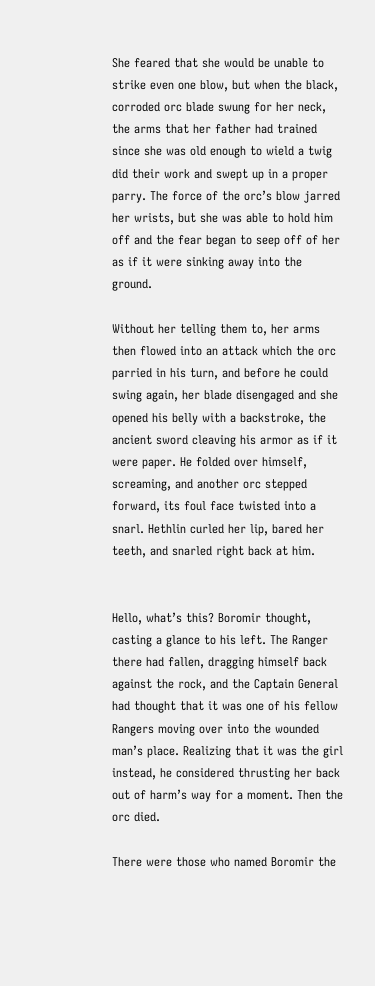She feared that she would be unable to strike even one blow, but when the black, corroded orc blade swung for her neck, the arms that her father had trained since she was old enough to wield a twig did their work and swept up in a proper parry. The force of the orc’s blow jarred her wrists, but she was able to hold him off and the fear began to seep off of her as if it were sinking away into the ground.

Without her telling them to, her arms then flowed into an attack which the orc parried in his turn, and before he could swing again, her blade disengaged and she opened his belly with a backstroke, the ancient sword cleaving his armor as if it were paper. He folded over himself, screaming, and another orc stepped forward, its foul face twisted into a snarl. Hethlin curled her lip, bared her teeth, and snarled right back at him.


Hello, what’s this? Boromir thought, casting a glance to his left. The Ranger there had fallen, dragging himself back against the rock, and the Captain General had thought that it was one of his fellow Rangers moving over into the wounded man’s place. Realizing that it was the girl instead, he considered thrusting her back out of harm’s way for a moment. Then the orc died.

There were those who named Boromir the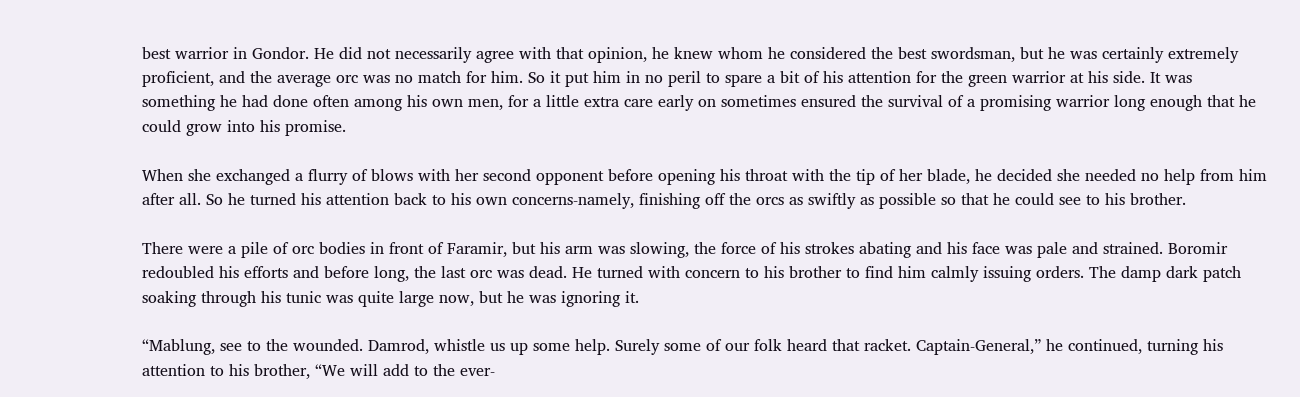best warrior in Gondor. He did not necessarily agree with that opinion, he knew whom he considered the best swordsman, but he was certainly extremely proficient, and the average orc was no match for him. So it put him in no peril to spare a bit of his attention for the green warrior at his side. It was something he had done often among his own men, for a little extra care early on sometimes ensured the survival of a promising warrior long enough that he could grow into his promise.

When she exchanged a flurry of blows with her second opponent before opening his throat with the tip of her blade, he decided she needed no help from him after all. So he turned his attention back to his own concerns-namely, finishing off the orcs as swiftly as possible so that he could see to his brother.

There were a pile of orc bodies in front of Faramir, but his arm was slowing, the force of his strokes abating and his face was pale and strained. Boromir redoubled his efforts and before long, the last orc was dead. He turned with concern to his brother to find him calmly issuing orders. The damp dark patch soaking through his tunic was quite large now, but he was ignoring it.

“Mablung, see to the wounded. Damrod, whistle us up some help. Surely some of our folk heard that racket. Captain-General,” he continued, turning his attention to his brother, “We will add to the ever-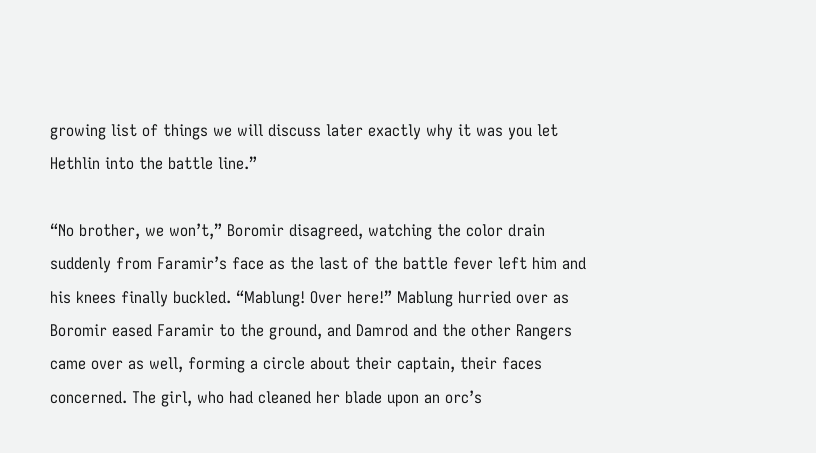growing list of things we will discuss later exactly why it was you let Hethlin into the battle line.”

“No brother, we won’t,” Boromir disagreed, watching the color drain suddenly from Faramir’s face as the last of the battle fever left him and his knees finally buckled. “Mablung! Over here!” Mablung hurried over as Boromir eased Faramir to the ground, and Damrod and the other Rangers came over as well, forming a circle about their captain, their faces concerned. The girl, who had cleaned her blade upon an orc’s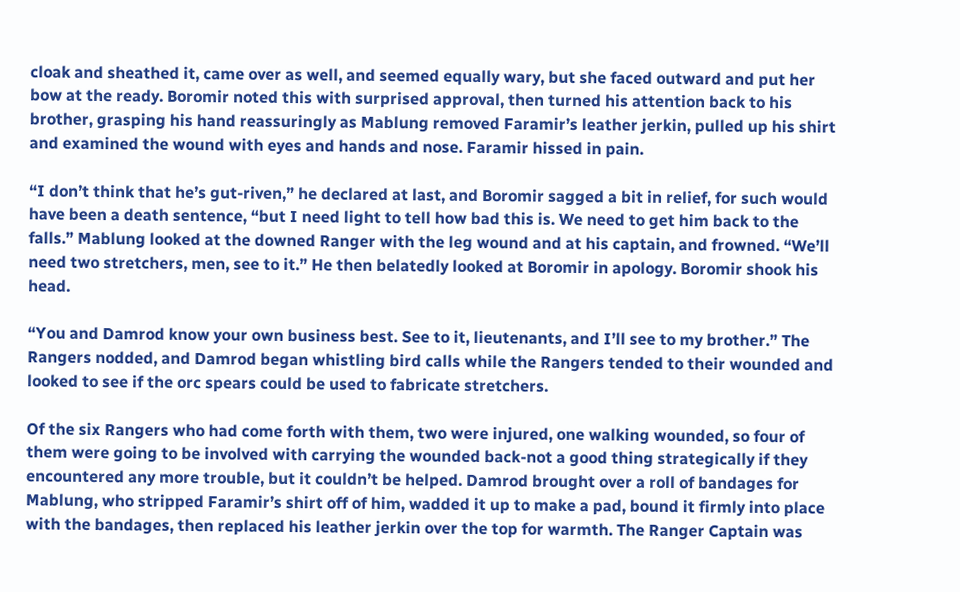cloak and sheathed it, came over as well, and seemed equally wary, but she faced outward and put her bow at the ready. Boromir noted this with surprised approval, then turned his attention back to his brother, grasping his hand reassuringly as Mablung removed Faramir’s leather jerkin, pulled up his shirt and examined the wound with eyes and hands and nose. Faramir hissed in pain.

“I don’t think that he’s gut-riven,” he declared at last, and Boromir sagged a bit in relief, for such would have been a death sentence, “but I need light to tell how bad this is. We need to get him back to the falls.” Mablung looked at the downed Ranger with the leg wound and at his captain, and frowned. “We’ll need two stretchers, men, see to it.” He then belatedly looked at Boromir in apology. Boromir shook his head.

“You and Damrod know your own business best. See to it, lieutenants, and I’ll see to my brother.” The Rangers nodded, and Damrod began whistling bird calls while the Rangers tended to their wounded and looked to see if the orc spears could be used to fabricate stretchers.

Of the six Rangers who had come forth with them, two were injured, one walking wounded, so four of them were going to be involved with carrying the wounded back-not a good thing strategically if they encountered any more trouble, but it couldn’t be helped. Damrod brought over a roll of bandages for Mablung, who stripped Faramir’s shirt off of him, wadded it up to make a pad, bound it firmly into place with the bandages, then replaced his leather jerkin over the top for warmth. The Ranger Captain was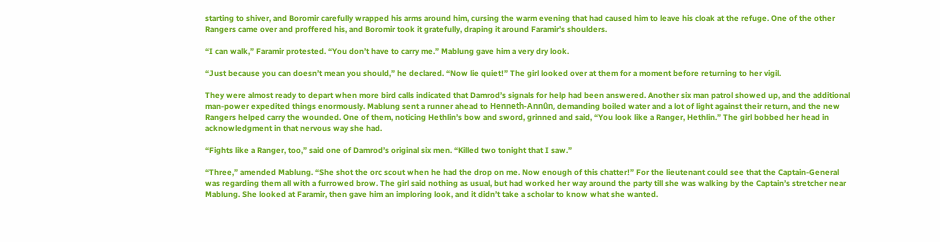starting to shiver, and Boromir carefully wrapped his arms around him, cursing the warm evening that had caused him to leave his cloak at the refuge. One of the other Rangers came over and proffered his, and Boromir took it gratefully, draping it around Faramir’s shoulders.

“I can walk,” Faramir protested. “You don’t have to carry me.” Mablung gave him a very dry look.

“Just because you can doesn’t mean you should,” he declared. “Now lie quiet!” The girl looked over at them for a moment before returning to her vigil.

They were almost ready to depart when more bird calls indicated that Damrod’s signals for help had been answered. Another six man patrol showed up, and the additional man-power expedited things enormously. Mablung sent a runner ahead to Henneth-Annûn, demanding boiled water and a lot of light against their return, and the new Rangers helped carry the wounded. One of them, noticing Hethlin’s bow and sword, grinned and said, “You look like a Ranger, Hethlin.” The girl bobbed her head in acknowledgment in that nervous way she had.

“Fights like a Ranger, too,” said one of Damrod’s original six men. “Killed two tonight that I saw.”

“Three,” amended Mablung. “She shot the orc scout when he had the drop on me. Now enough of this chatter!” For the lieutenant could see that the Captain-General was regarding them all with a furrowed brow. The girl said nothing as usual, but had worked her way around the party till she was walking by the Captain’s stretcher near Mablung. She looked at Faramir, then gave him an imploring look, and it didn’t take a scholar to know what she wanted.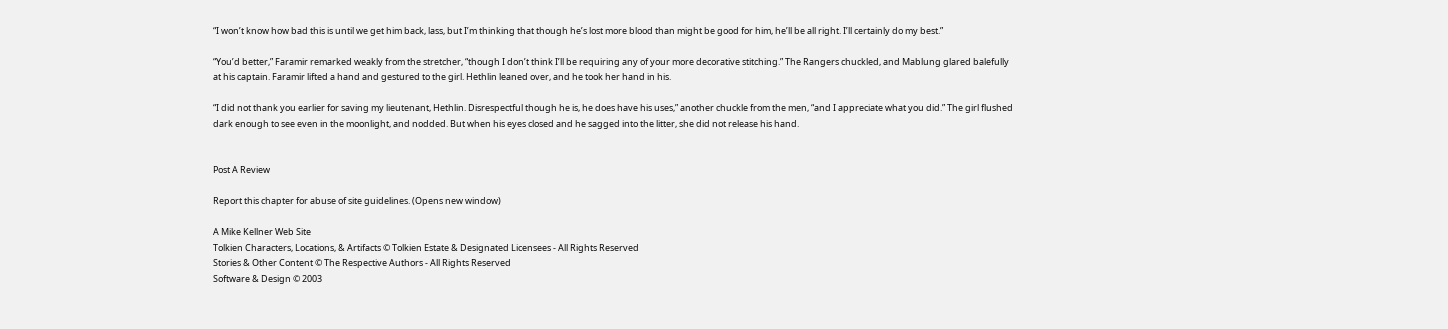“I won’t know how bad this is until we get him back, lass, but I’m thinking that though he’s lost more blood than might be good for him, he’ll be all right. I’ll certainly do my best.”

“You’d better,” Faramir remarked weakly from the stretcher, “though I don’t think I’ll be requiring any of your more decorative stitching.” The Rangers chuckled, and Mablung glared balefully at his captain. Faramir lifted a hand and gestured to the girl. Hethlin leaned over, and he took her hand in his.

“I did not thank you earlier for saving my lieutenant, Hethlin. Disrespectful though he is, he does have his uses,” another chuckle from the men, “and I appreciate what you did.” The girl flushed dark enough to see even in the moonlight, and nodded. But when his eyes closed and he sagged into the litter, she did not release his hand.


Post A Review

Report this chapter for abuse of site guidelines. (Opens new window)

A Mike Kellner Web Site
Tolkien Characters, Locations, & Artifacts © Tolkien Estate & Designated Licensees - All Rights Reserved
Stories & Other Content © The Respective Authors - All Rights Reserved
Software & Design © 2003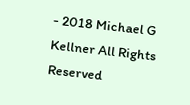- 2018 Michael G Kellner All Rights Reserved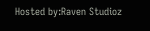Hosted by:Raven Studioz